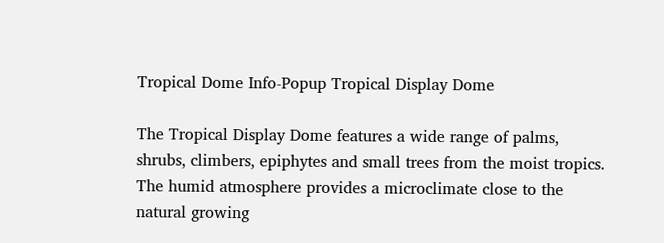Tropical Dome Info-Popup Tropical Display Dome

The Tropical Display Dome features a wide range of palms, shrubs, climbers, epiphytes and small trees from the moist tropics. The humid atmosphere provides a microclimate close to the natural growing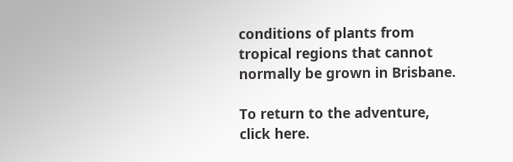conditions of plants from tropical regions that cannot normally be grown in Brisbane.

To return to the adventure, click here.